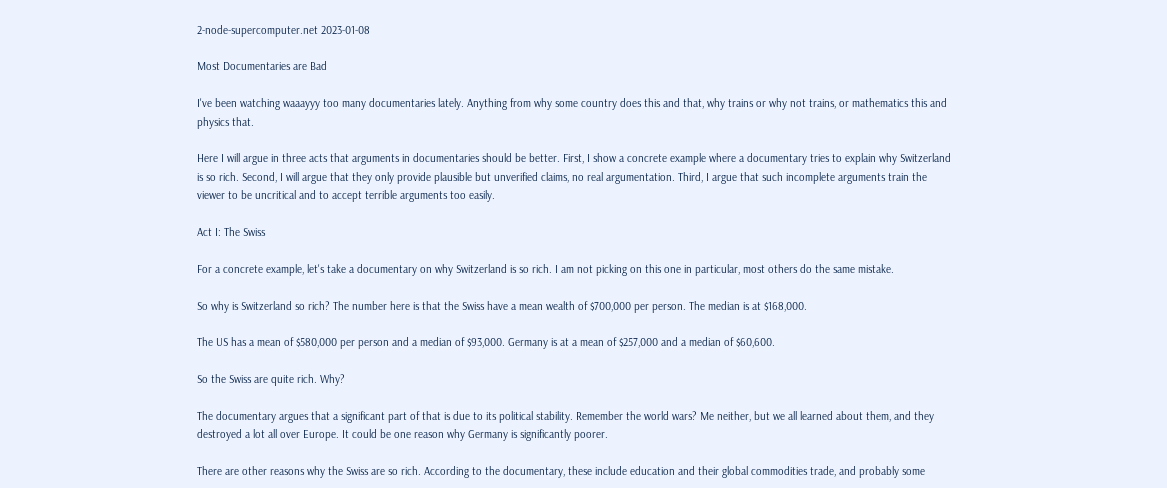2-node-supercomputer.net 2023-01-08

Most Documentaries are Bad

I've been watching waaayyy too many documentaries lately. Anything from why some country does this and that, why trains or why not trains, or mathematics this and physics that.

Here I will argue in three acts that arguments in documentaries should be better. First, I show a concrete example where a documentary tries to explain why Switzerland is so rich. Second, I will argue that they only provide plausible but unverified claims, no real argumentation. Third, I argue that such incomplete arguments train the viewer to be uncritical and to accept terrible arguments too easily.

Act I: The Swiss

For a concrete example, let's take a documentary on why Switzerland is so rich. I am not picking on this one in particular, most others do the same mistake.

So why is Switzerland so rich? The number here is that the Swiss have a mean wealth of $700,000 per person. The median is at $168,000.

The US has a mean of $580,000 per person and a median of $93,000. Germany is at a mean of $257,000 and a median of $60,600.

So the Swiss are quite rich. Why?

The documentary argues that a significant part of that is due to its political stability. Remember the world wars? Me neither, but we all learned about them, and they destroyed a lot all over Europe. It could be one reason why Germany is significantly poorer.

There are other reasons why the Swiss are so rich. According to the documentary, these include education and their global commodities trade, and probably some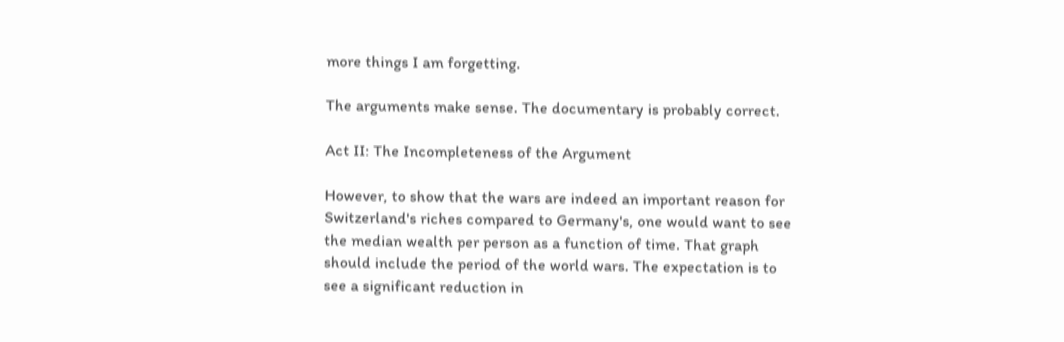more things I am forgetting.

The arguments make sense. The documentary is probably correct.

Act II: The Incompleteness of the Argument

However, to show that the wars are indeed an important reason for Switzerland's riches compared to Germany's, one would want to see the median wealth per person as a function of time. That graph should include the period of the world wars. The expectation is to see a significant reduction in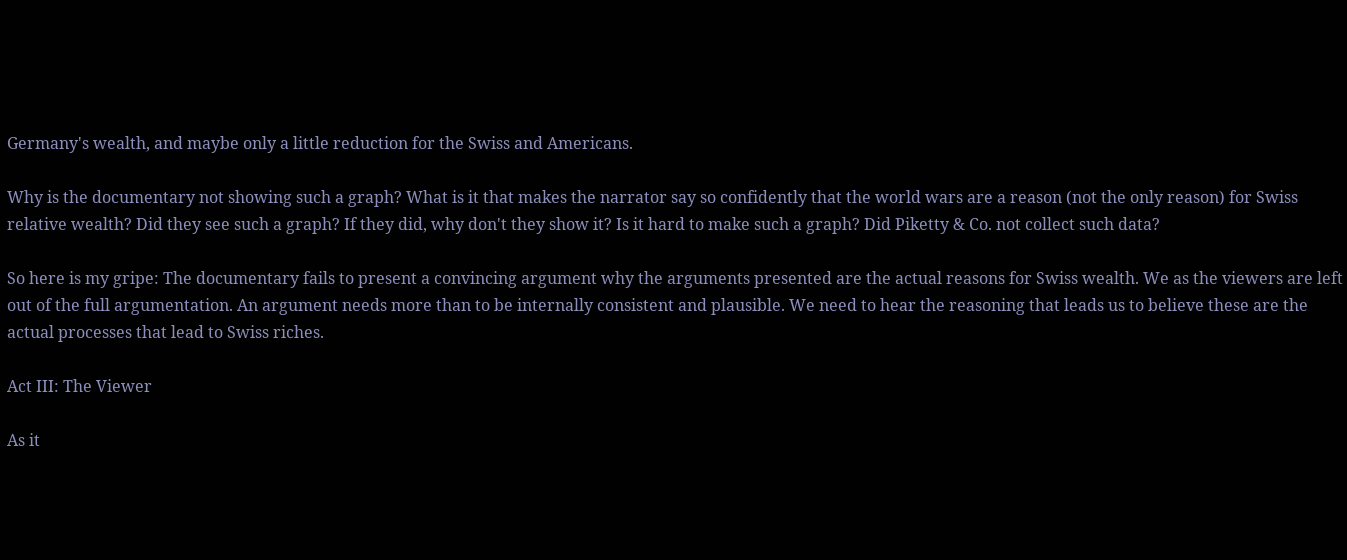Germany's wealth, and maybe only a little reduction for the Swiss and Americans.

Why is the documentary not showing such a graph? What is it that makes the narrator say so confidently that the world wars are a reason (not the only reason) for Swiss relative wealth? Did they see such a graph? If they did, why don't they show it? Is it hard to make such a graph? Did Piketty & Co. not collect such data?

So here is my gripe: The documentary fails to present a convincing argument why the arguments presented are the actual reasons for Swiss wealth. We as the viewers are left out of the full argumentation. An argument needs more than to be internally consistent and plausible. We need to hear the reasoning that leads us to believe these are the actual processes that lead to Swiss riches.

Act III: The Viewer

As it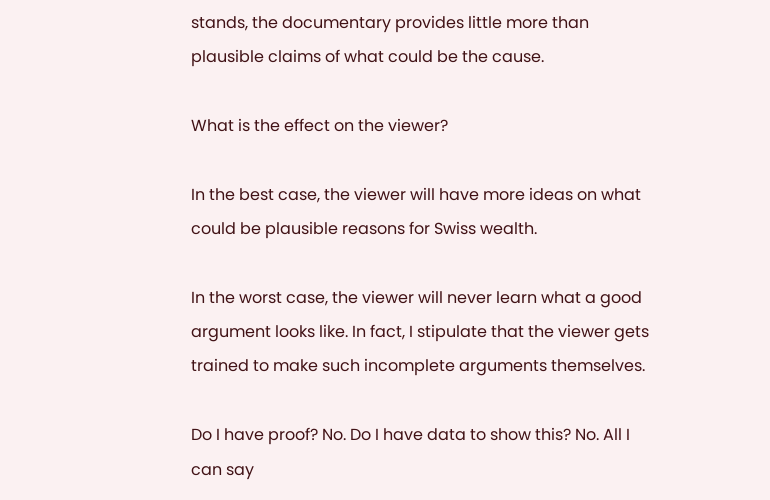stands, the documentary provides little more than plausible claims of what could be the cause.

What is the effect on the viewer?

In the best case, the viewer will have more ideas on what could be plausible reasons for Swiss wealth.

In the worst case, the viewer will never learn what a good argument looks like. In fact, I stipulate that the viewer gets trained to make such incomplete arguments themselves.

Do I have proof? No. Do I have data to show this? No. All I can say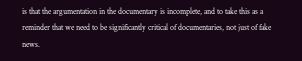is that the argumentation in the documentary is incomplete, and to take this as a reminder that we need to be significantly critical of documentaries, not just of fake news.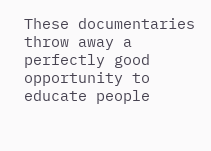These documentaries throw away a perfectly good opportunity to educate people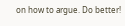on how to argue. Do better!